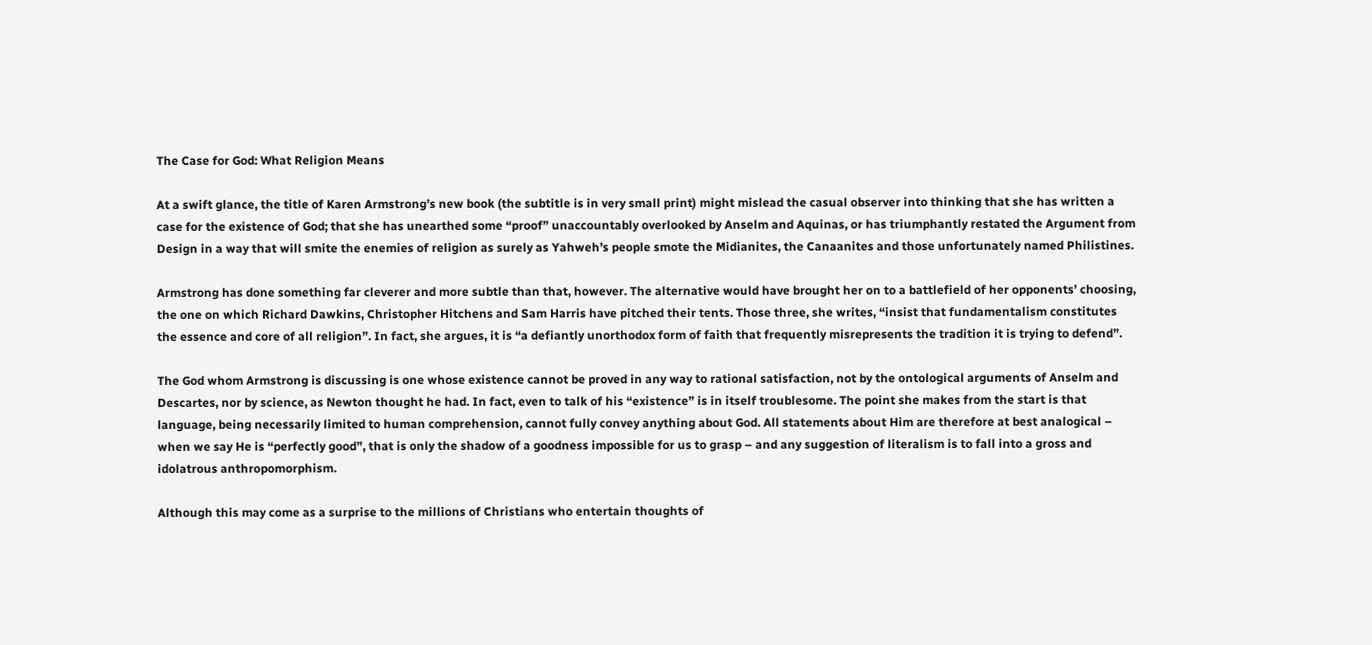The Case for God: What Religion Means

At a swift glance, the title of Karen Armstrong’s new book (the subtitle is in very small print) might mislead the casual observer into thinking that she has written a case for the existence of God; that she has unearthed some “proof” unaccountably overlooked by Anselm and Aquinas, or has triumphantly restated the Argument from Design in a way that will smite the enemies of religion as surely as Yahweh’s people smote the Midianites, the Canaanites and those unfortunately named Philistines.

Armstrong has done something far cleverer and more subtle than that, however. The alternative would have brought her on to a battlefield of her opponents’ choosing, the one on which Richard Dawkins, Christopher Hitchens and Sam Harris have pitched their tents. Those three, she writes, “insist that fundamentalism constitutes the essence and core of all religion”. In fact, she argues, it is “a defiantly unorthodox form of faith that frequently misrepresents the tradition it is trying to defend”.

The God whom Armstrong is discussing is one whose existence cannot be proved in any way to rational satisfaction, not by the ontological arguments of Anselm and Descartes, nor by science, as Newton thought he had. In fact, even to talk of his “existence” is in itself troublesome. The point she makes from the start is that language, being necessarily limited to human comprehension, cannot fully convey anything about God. All statements about Him are therefore at best analogical – when we say He is “perfectly good”, that is only the shadow of a goodness impossible for us to grasp – and any suggestion of literalism is to fall into a gross and idolatrous anthropomorphism.

Although this may come as a surprise to the millions of Christians who entertain thoughts of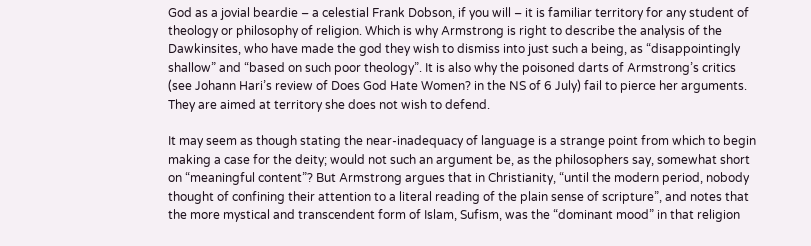God as a jovial beardie – a celestial Frank Dobson, if you will – it is familiar territory for any student of theology or philosophy of religion. Which is why Armstrong is right to describe the analysis of the Dawkinsites, who have made the god they wish to dismiss into just such a being, as “disappointingly shallow” and “based on such poor theology”. It is also why the poisoned darts of Armstrong’s critics (see Johann Hari’s review of Does God Hate Women? in the NS of 6 July) fail to pierce her arguments. They are aimed at territory she does not wish to defend.

It may seem as though stating the near-inadequacy of language is a strange point from which to begin making a case for the deity; would not such an argument be, as the philosophers say, somewhat short on “meaningful content”? But Armstrong argues that in Christianity, “until the modern period, nobody thought of confining their attention to a literal reading of the plain sense of scripture”, and notes that the more mystical and transcendent form of Islam, Sufism, was the “dominant mood” in that religion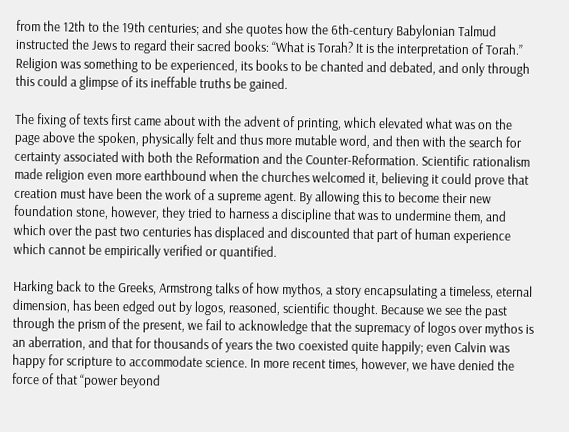from the 12th to the 19th centuries; and she quotes how the 6th-century Babylonian Talmud instructed the Jews to regard their sacred books: “What is Torah? It is the interpretation of Torah.” Religion was something to be experienced, its books to be chanted and debated, and only through this could a glimpse of its ineffable truths be gained.

The fixing of texts first came about with the advent of printing, which elevated what was on the page above the spoken, physically felt and thus more mutable word, and then with the search for certainty associated with both the Reformation and the Counter-Reformation. Scientific rationalism made religion even more earthbound when the churches welcomed it, believing it could prove that creation must have been the work of a supreme agent. By allowing this to become their new foundation stone, however, they tried to harness a discipline that was to undermine them, and which over the past two centuries has displaced and discounted that part of human experience which cannot be empirically verified or quantified.

Harking back to the Greeks, Armstrong talks of how mythos, a story encapsulating a timeless, eternal dimension, has been edged out by logos, reasoned, scientific thought. Because we see the past through the prism of the present, we fail to acknowledge that the supremacy of logos over mythos is an aberration, and that for thousands of years the two coexisted quite happily; even Calvin was happy for scripture to accommodate science. In more recent times, however, we have denied the force of that “power beyond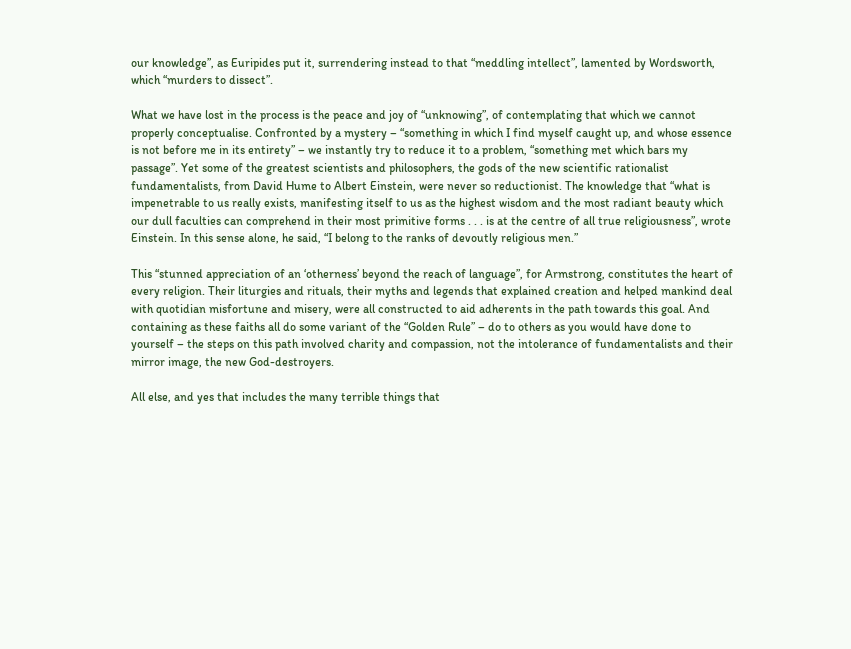our knowledge”, as Euripides put it, surrendering instead to that “meddling intellect”, lamented by Wordsworth, which “murders to dissect”.

What we have lost in the process is the peace and joy of “unknowing”, of contemplating that which we cannot properly conceptualise. Confronted by a mystery – “something in which I find myself caught up, and whose essence is not before me in its entirety” – we instantly try to reduce it to a problem, “something met which bars my passage”. Yet some of the greatest scientists and philosophers, the gods of the new scientific rationalist fundamentalists, from David Hume to Albert Einstein, were never so reductionist. The knowledge that “what is impenetrable to us really exists, manifesting itself to us as the highest wisdom and the most radiant beauty which our dull faculties can comprehend in their most primitive forms . . . is at the centre of all true religiousness”, wrote Einstein. In this sense alone, he said, “I belong to the ranks of devoutly religious men.”

This “stunned appreciation of an ‘otherness’ beyond the reach of language”, for Armstrong, constitutes the heart of every religion. Their liturgies and rituals, their myths and legends that explained creation and helped mankind deal with quotidian misfortune and misery, were all constructed to aid adherents in the path towards this goal. And containing as these faiths all do some variant of the “Golden Rule” – do to others as you would have done to yourself – the steps on this path involved charity and compassion, not the intolerance of fundamentalists and their mirror image, the new God-destroyers.

All else, and yes that includes the many terrible things that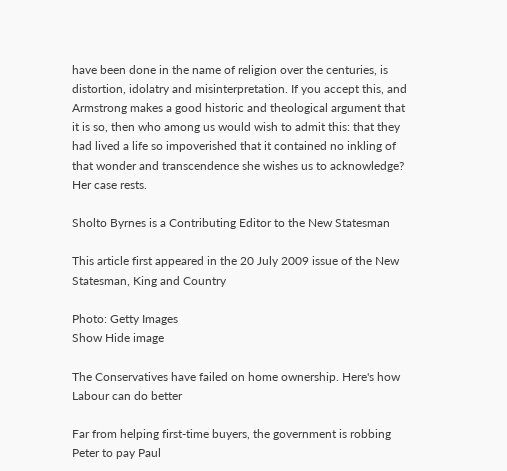have been done in the name of religion over the centuries, is distortion, idolatry and misinterpretation. If you accept this, and Armstrong makes a good historic and theological argument that it is so, then who among us would wish to admit this: that they had lived a life so impoverished that it contained no inkling of that wonder and transcendence she wishes us to acknowledge? Her case rests.

Sholto Byrnes is a Contributing Editor to the New Statesman

This article first appeared in the 20 July 2009 issue of the New Statesman, King and Country

Photo: Getty Images
Show Hide image

The Conservatives have failed on home ownership. Here's how Labour can do better

Far from helping first-time buyers, the government is robbing Peter to pay Paul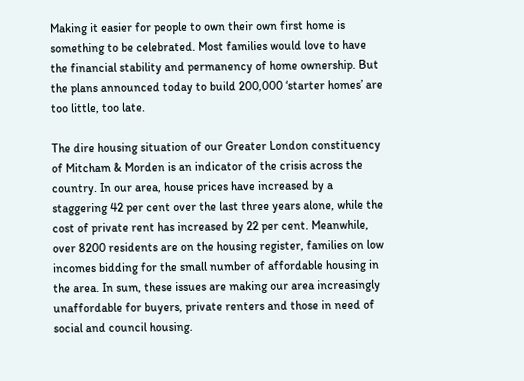Making it easier for people to own their own first home is something to be celebrated. Most families would love to have the financial stability and permanency of home ownership. But the plans announced today to build 200,000 ‘starter homes’ are too little, too late.

The dire housing situation of our Greater London constituency of Mitcham & Morden is an indicator of the crisis across the country. In our area, house prices have increased by a staggering 42 per cent over the last three years alone, while the cost of private rent has increased by 22 per cent. Meanwhile, over 8200 residents are on the housing register, families on low incomes bidding for the small number of affordable housing in the area. In sum, these issues are making our area increasingly unaffordable for buyers, private renters and those in need of social and council housing.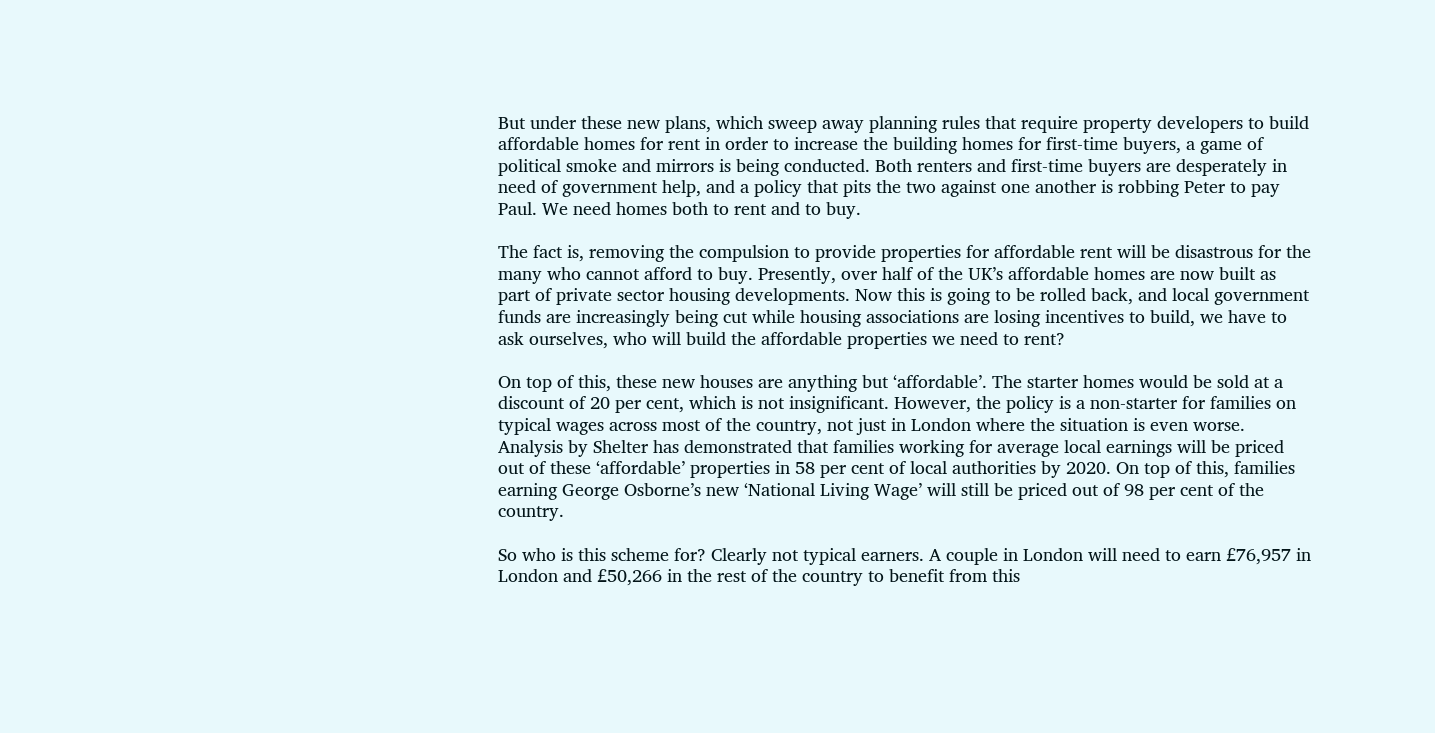But under these new plans, which sweep away planning rules that require property developers to build affordable homes for rent in order to increase the building homes for first-time buyers, a game of political smoke and mirrors is being conducted. Both renters and first-time buyers are desperately in need of government help, and a policy that pits the two against one another is robbing Peter to pay Paul. We need homes both to rent and to buy.

The fact is, removing the compulsion to provide properties for affordable rent will be disastrous for the many who cannot afford to buy. Presently, over half of the UK’s affordable homes are now built as part of private sector housing developments. Now this is going to be rolled back, and local government funds are increasingly being cut while housing associations are losing incentives to build, we have to ask ourselves, who will build the affordable properties we need to rent?

On top of this, these new houses are anything but ‘affordable’. The starter homes would be sold at a discount of 20 per cent, which is not insignificant. However, the policy is a non-starter for families on typical wages across most of the country, not just in London where the situation is even worse. Analysis by Shelter has demonstrated that families working for average local earnings will be priced out of these ‘affordable’ properties in 58 per cent of local authorities by 2020. On top of this, families earning George Osborne’s new ‘National Living Wage’ will still be priced out of 98 per cent of the country.

So who is this scheme for? Clearly not typical earners. A couple in London will need to earn £76,957 in London and £50,266 in the rest of the country to benefit from this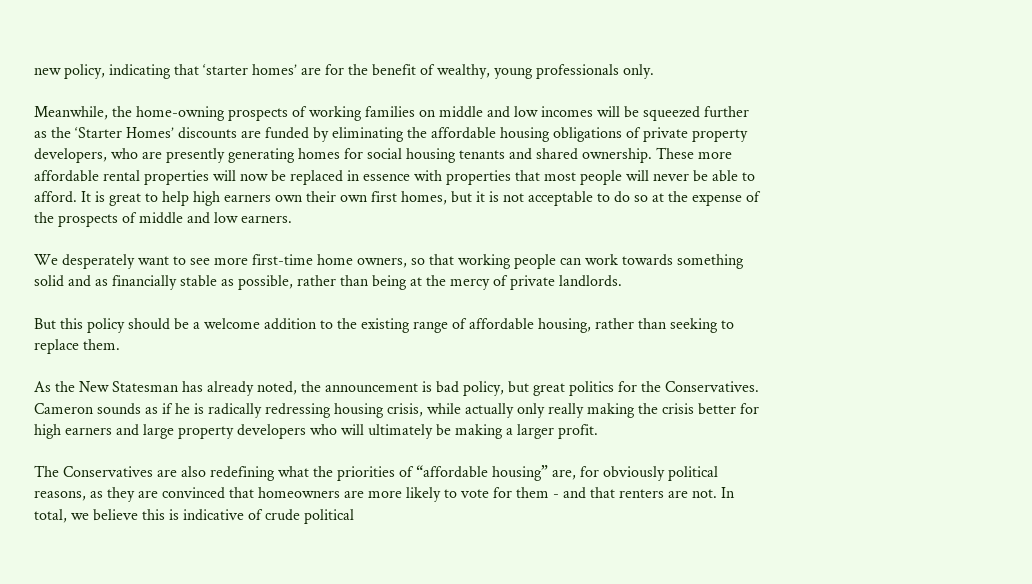new policy, indicating that ‘starter homes’ are for the benefit of wealthy, young professionals only.

Meanwhile, the home-owning prospects of working families on middle and low incomes will be squeezed further as the ‘Starter Homes’ discounts are funded by eliminating the affordable housing obligations of private property developers, who are presently generating homes for social housing tenants and shared ownership. These more affordable rental properties will now be replaced in essence with properties that most people will never be able to afford. It is great to help high earners own their own first homes, but it is not acceptable to do so at the expense of the prospects of middle and low earners.

We desperately want to see more first-time home owners, so that working people can work towards something solid and as financially stable as possible, rather than being at the mercy of private landlords.

But this policy should be a welcome addition to the existing range of affordable housing, rather than seeking to replace them.

As the New Statesman has already noted, the announcement is bad policy, but great politics for the Conservatives. Cameron sounds as if he is radically redressing housing crisis, while actually only really making the crisis better for high earners and large property developers who will ultimately be making a larger profit.

The Conservatives are also redefining what the priorities of “affordable housing” are, for obviously political reasons, as they are convinced that homeowners are more likely to vote for them - and that renters are not. In total, we believe this is indicative of crude political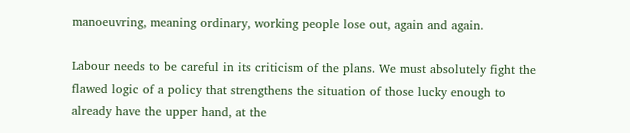manoeuvring, meaning ordinary, working people lose out, again and again.

Labour needs to be careful in its criticism of the plans. We must absolutely fight the flawed logic of a policy that strengthens the situation of those lucky enough to already have the upper hand, at the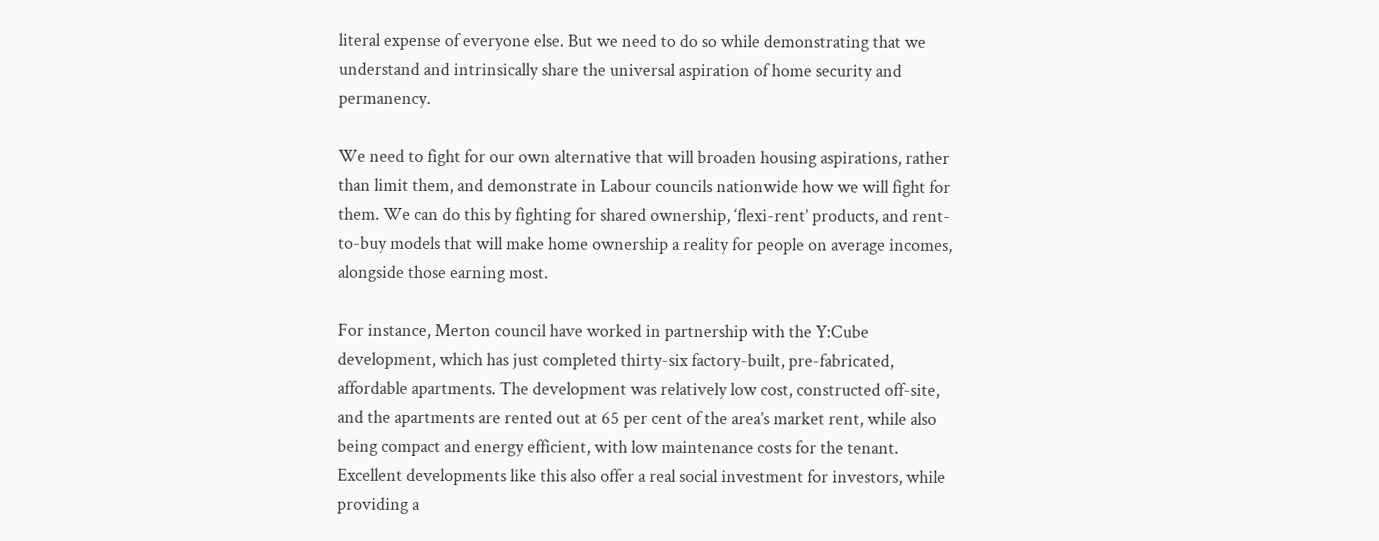literal expense of everyone else. But we need to do so while demonstrating that we understand and intrinsically share the universal aspiration of home security and permanency.

We need to fight for our own alternative that will broaden housing aspirations, rather than limit them, and demonstrate in Labour councils nationwide how we will fight for them. We can do this by fighting for shared ownership, ‘flexi-rent’ products, and rent-to-buy models that will make home ownership a reality for people on average incomes, alongside those earning most.

For instance, Merton council have worked in partnership with the Y:Cube development, which has just completed thirty-six factory-built, pre-fabricated, affordable apartments. The development was relatively low cost, constructed off-site, and the apartments are rented out at 65 per cent of the area’s market rent, while also being compact and energy efficient, with low maintenance costs for the tenant. Excellent developments like this also offer a real social investment for investors, while providing a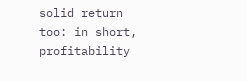solid return too: in short, profitability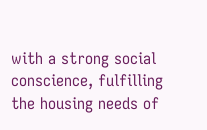with a strong social conscience, fulfilling the housing needs of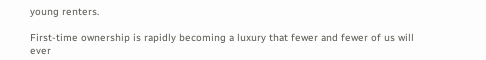young renters.

First-time ownership is rapidly becoming a luxury that fewer and fewer of us will ever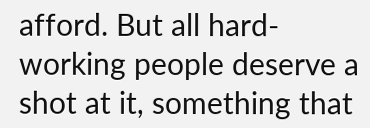afford. But all hard-working people deserve a shot at it, something that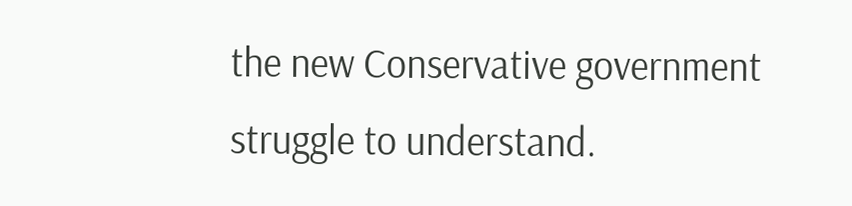the new Conservative government struggle to understand.